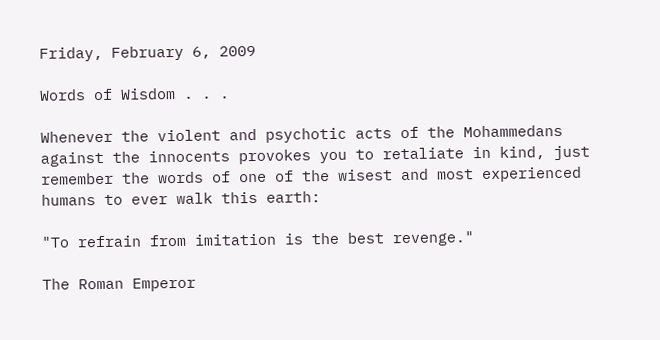Friday, February 6, 2009

Words of Wisdom . . .

Whenever the violent and psychotic acts of the Mohammedans against the innocents provokes you to retaliate in kind, just remember the words of one of the wisest and most experienced humans to ever walk this earth:

"To refrain from imitation is the best revenge."

The Roman Emperor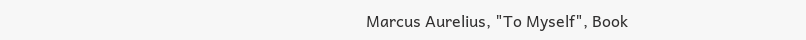Marcus Aurelius, "To Myself", Book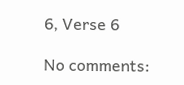6, Verse 6

No comments: